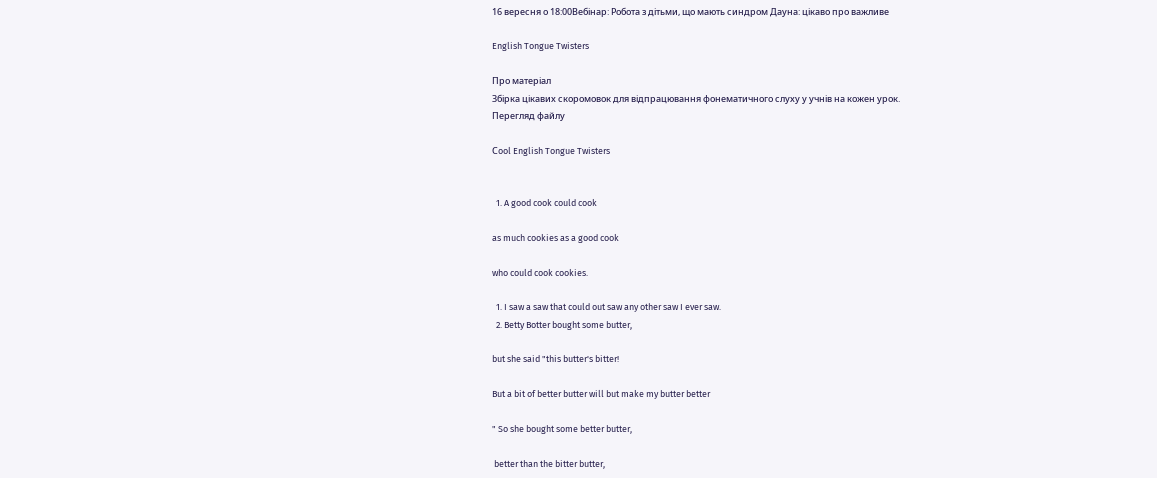16 вересня о 18:00Вебінар: Робота з дітьми, що мають синдром Дауна: цікаво про важливе

English Tongue Twisters

Про матеріал
Збірка цікавих скоромовок для відпрацювання фонематичного слуху у учнів на кожен урок.
Перегляд файлу

Сool English Tongue Twisters


  1. A good cook could cook

as much cookies as a good cook

who could cook cookies.

  1. I saw a saw that could out saw any other saw I ever saw.
  2. Betty Botter bought some butter,

but she said "this butter's bitter!

But a bit of better butter will but make my butter better

" So she bought some better butter,

 better than the bitter butter,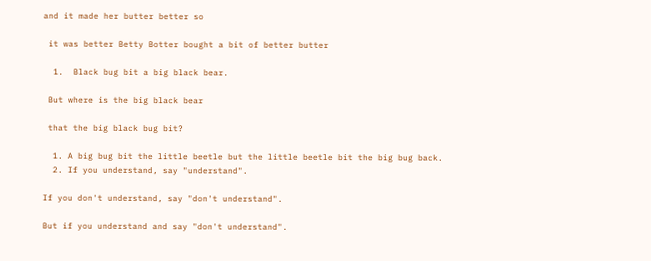and it made her butter better so

 it was better Betty Botter bought a bit of better butter

  1.  Black bug bit a big black bear.

 But where is the big black bear

 that the big black bug bit?

  1. A big bug bit the little beetle but the little beetle bit the big bug back.
  2. If you understand, say "understand".

If you don't understand, say "don't understand".

But if you understand and say "don't understand".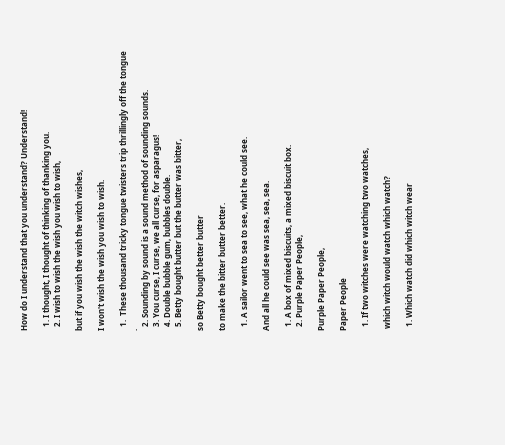How do I understand that you understand? Understand!

  1. I thought, I thought of thinking of thanking you.
  2. I wish to wish the wish you wish to wish,

but if you wish the wish the witch wishes,

I won't wish the wish you wish to wish.

  1.  These thousand tricky tongue twisters trip thrillingly off the tongue .
  2. Sounding by sound is a sound method of sounding sounds.
  3. You curse, I curse, we all curse, for asparagus!
  4. Double bubble gum, bubbles double.
  5. Betty bought butter but the butter was bitter,

so Betty bought better butter

to make the bitter butter better.

  1. A sailor went to sea to see, what he could see.

And all he could see was sea, sea, sea.

  1. A box of mixed biscuits, a mixed biscuit box.
  2. Purple Paper People,

Purple Paper People,

Paper People

  1. If two witches were watching two watches,

 which witch would watch which watch?

  1. Which watch did which witch wear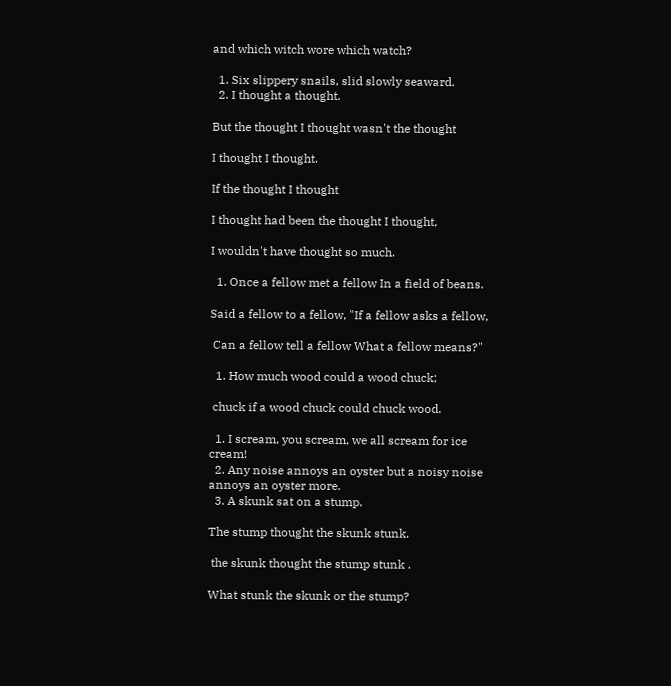and which witch wore which watch?

  1. Six slippery snails, slid slowly seaward.
  2. I thought a thought.

But the thought I thought wasn't the thought

I thought I thought.

If the thought I thought

I thought had been the thought I thought,

I wouldn't have thought so much.

  1. Once a fellow met a fellow In a field of beans.

Said a fellow to a fellow, "If a fellow asks a fellow,

 Can a fellow tell a fellow What a fellow means?"

  1. How much wood could a wood chuck;

 chuck if a wood chuck could chuck wood.

  1. I scream, you scream, we all scream for ice cream!
  2. Any noise annoys an oyster but a noisy noise annoys an oyster more.
  3. A skunk sat on a stump.

The stump thought the skunk stunk.

 the skunk thought the stump stunk .

What stunk the skunk or the stump?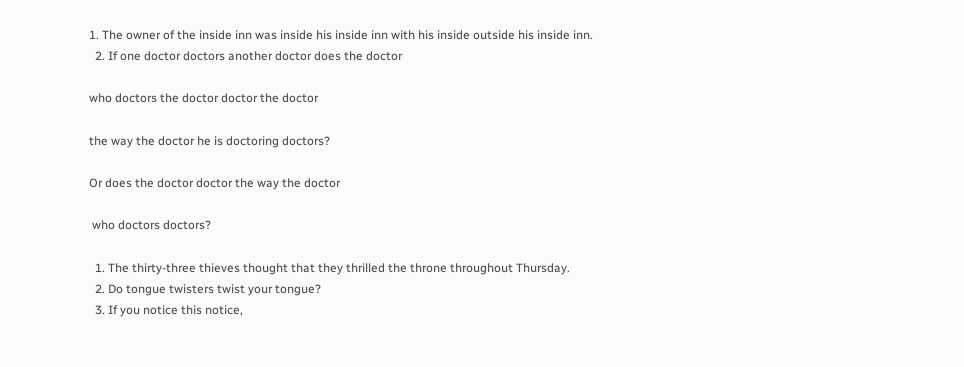1. The owner of the inside inn was inside his inside inn with his inside outside his inside inn.
  2. If one doctor doctors another doctor does the doctor

who doctors the doctor doctor the doctor

the way the doctor he is doctoring doctors?

Or does the doctor doctor the way the doctor

 who doctors doctors?

  1. The thirty-three thieves thought that they thrilled the throne throughout Thursday.
  2. Do tongue twisters twist your tongue?
  3. If you notice this notice,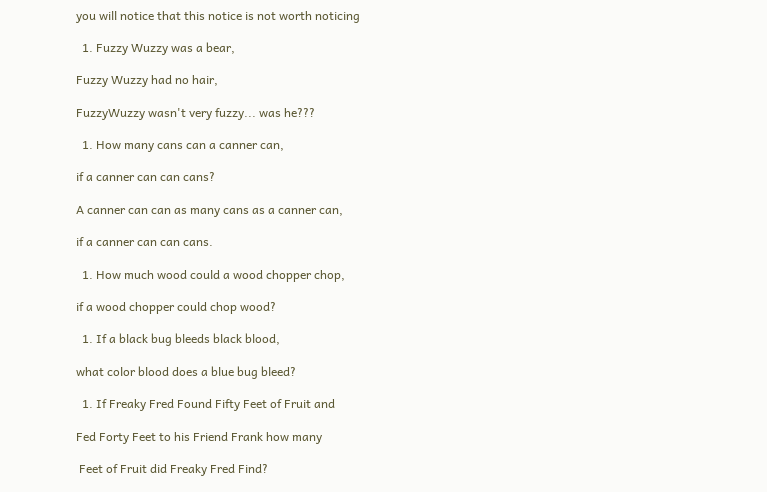you will notice that this notice is not worth noticing

  1. Fuzzy Wuzzy was a bear,

Fuzzy Wuzzy had no hair,

FuzzyWuzzy wasn't very fuzzy... was he???

  1. How many cans can a canner can,

if a canner can can cans?

A canner can can as many cans as a canner can,

if a canner can can cans.

  1. How much wood could a wood chopper chop,

if a wood chopper could chop wood?

  1. If a black bug bleeds black blood,

what color blood does a blue bug bleed?

  1. If Freaky Fred Found Fifty Feet of Fruit and

Fed Forty Feet to his Friend Frank how many

 Feet of Fruit did Freaky Fred Find?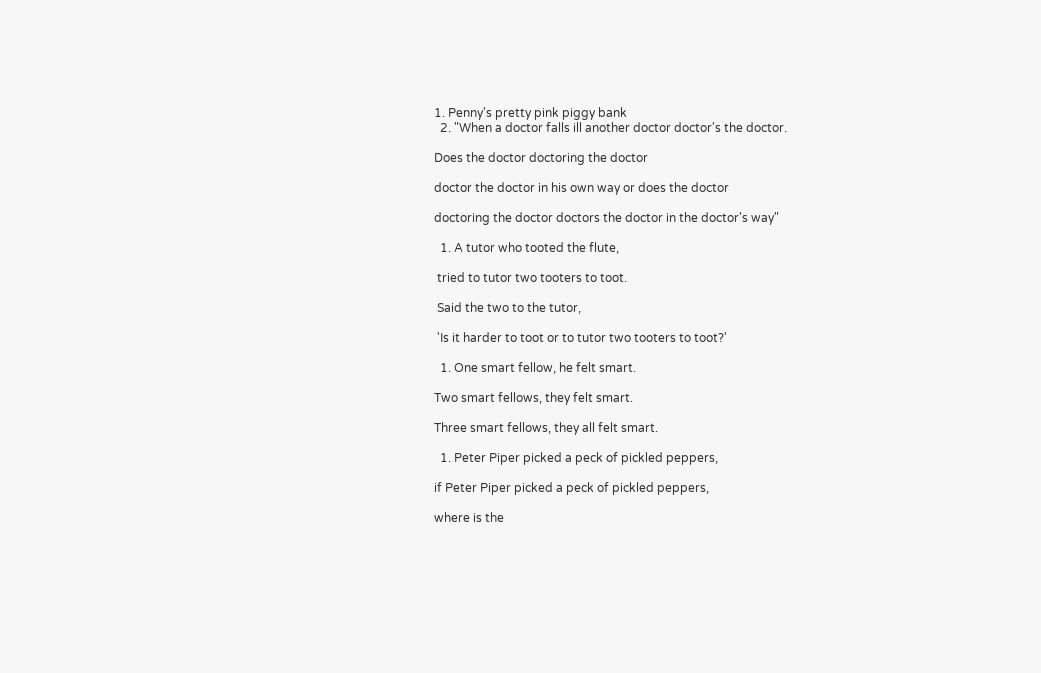1. Penny's pretty pink piggy bank
  2. "When a doctor falls ill another doctor doctor's the doctor.

Does the doctor doctoring the doctor

doctor the doctor in his own way or does the doctor

doctoring the doctor doctors the doctor in the doctor's way"

  1. A tutor who tooted the flute,

 tried to tutor two tooters to toot.

 Said the two to the tutor,

 'Is it harder to toot or to tutor two tooters to toot?'

  1. One smart fellow, he felt smart.

Two smart fellows, they felt smart.

Three smart fellows, they all felt smart.

  1. Peter Piper picked a peck of pickled peppers,

if Peter Piper picked a peck of pickled peppers,

where is the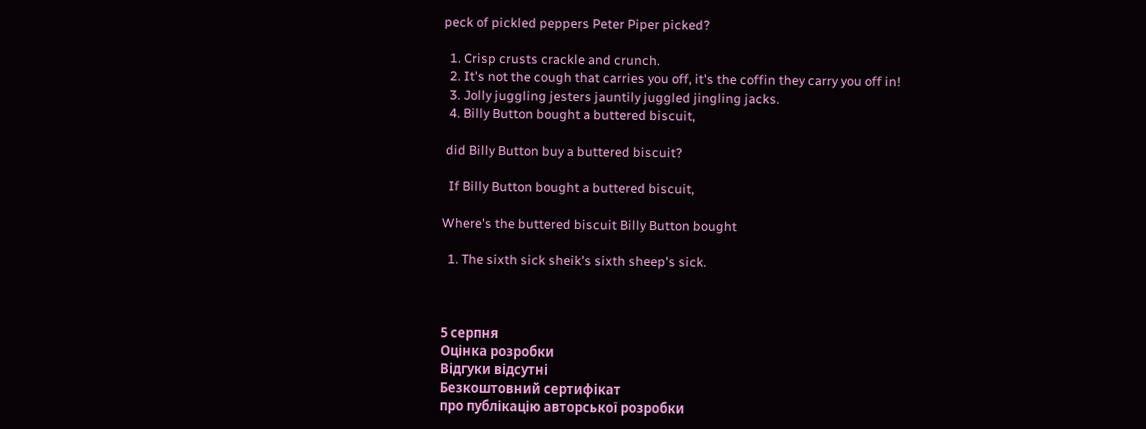peck of pickled peppers Peter Piper picked?

  1. Crisp crusts crackle and crunch.
  2. It's not the cough that carries you off, it's the coffin they carry you off in!
  3. Jolly juggling jesters jauntily juggled jingling jacks.
  4. Billy Button bought a buttered biscuit,

 did Billy Button buy a buttered biscuit?

  If Billy Button bought a buttered biscuit,

Where's the buttered biscuit Billy Button bought

  1. The sixth sick sheik's sixth sheep's sick.



5 серпня
Оцінка розробки
Відгуки відсутні
Безкоштовний сертифікат
про публікацію авторської розробки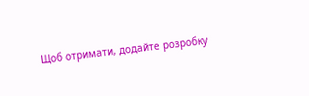Щоб отримати, додайте розробку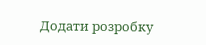Додати розробку